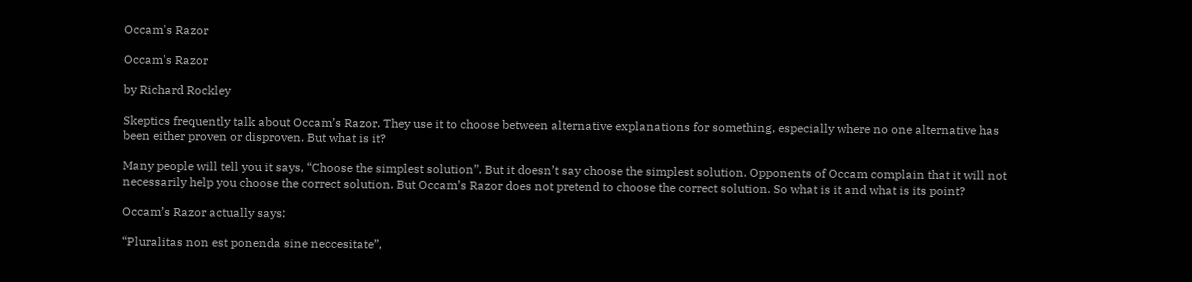Occam's Razor

Occam's Razor

by Richard Rockley

Skeptics frequently talk about Occam’s Razor. They use it to choose between alternative explanations for something, especially where no one alternative has been either proven or disproven. But what is it?

Many people will tell you it says, “Choose the simplest solution”. But it doesn’t say choose the simplest solution. Opponents of Occam complain that it will not necessarily help you choose the correct solution. But Occam’s Razor does not pretend to choose the correct solution. So what is it and what is its point?

Occam’s Razor actually says:

“Pluralitas non est ponenda sine neccesitate”,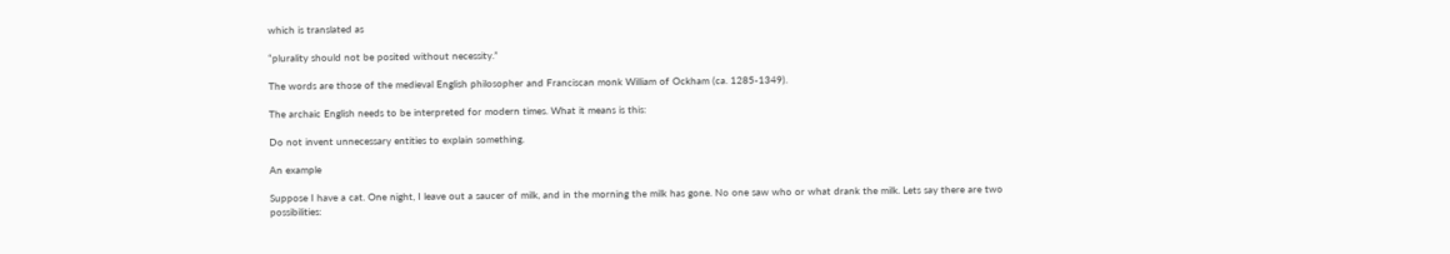which is translated as

“plurality should not be posited without necessity.”

The words are those of the medieval English philosopher and Franciscan monk William of Ockham (ca. 1285-1349).

The archaic English needs to be interpreted for modern times. What it means is this:

Do not invent unnecessary entities to explain something.

An example

Suppose I have a cat. One night, I leave out a saucer of milk, and in the morning the milk has gone. No one saw who or what drank the milk. Lets say there are two possibilities: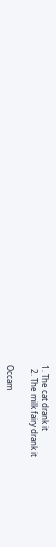1. The cat drank it
  2. The milk fairy drank it

Occam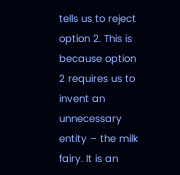tells us to reject option 2. This is because option 2 requires us to invent an unnecessary entity – the milk fairy. It is an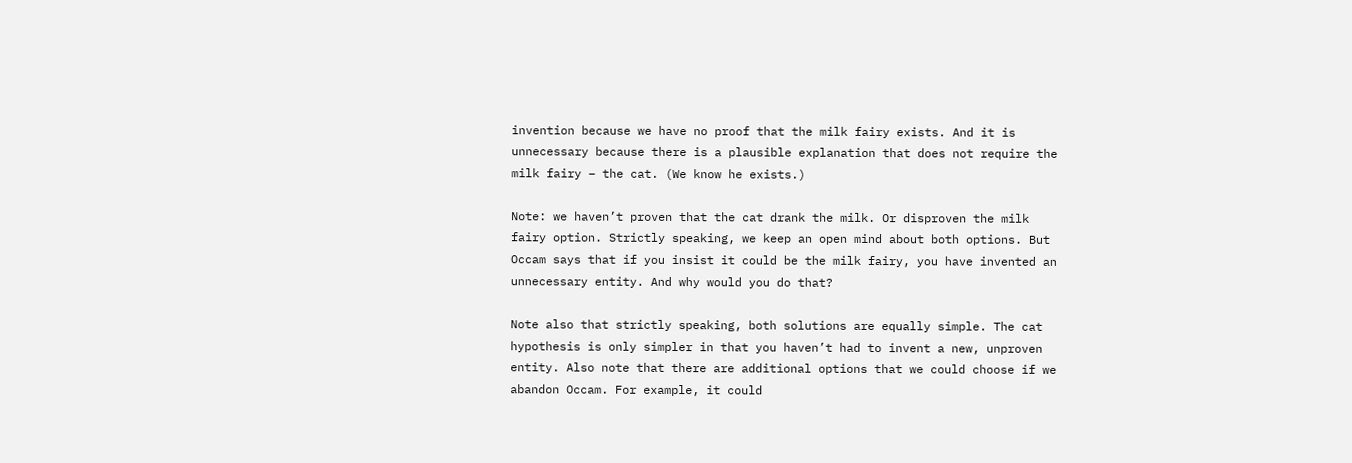invention because we have no proof that the milk fairy exists. And it is unnecessary because there is a plausible explanation that does not require the milk fairy – the cat. (We know he exists.)

Note: we haven’t proven that the cat drank the milk. Or disproven the milk fairy option. Strictly speaking, we keep an open mind about both options. But Occam says that if you insist it could be the milk fairy, you have invented an unnecessary entity. And why would you do that?

Note also that strictly speaking, both solutions are equally simple. The cat hypothesis is only simpler in that you haven’t had to invent a new, unproven entity. Also note that there are additional options that we could choose if we abandon Occam. For example, it could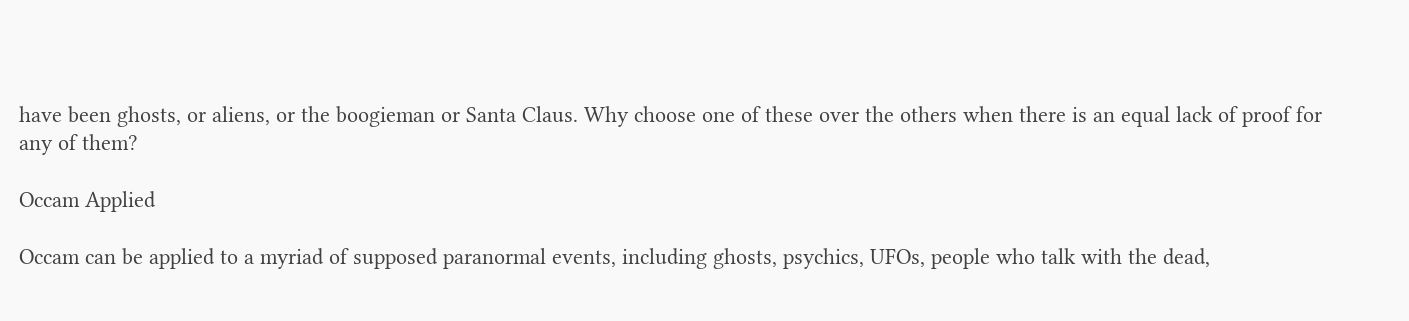have been ghosts, or aliens, or the boogieman or Santa Claus. Why choose one of these over the others when there is an equal lack of proof for any of them?

Occam Applied

Occam can be applied to a myriad of supposed paranormal events, including ghosts, psychics, UFOs, people who talk with the dead,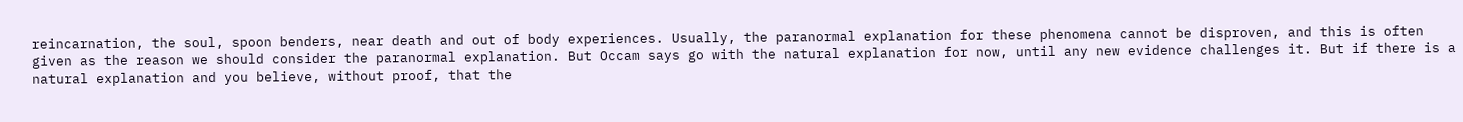reincarnation, the soul, spoon benders, near death and out of body experiences. Usually, the paranormal explanation for these phenomena cannot be disproven, and this is often given as the reason we should consider the paranormal explanation. But Occam says go with the natural explanation for now, until any new evidence challenges it. But if there is a natural explanation and you believe, without proof, that the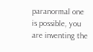paranormal one is possible, you are inventing the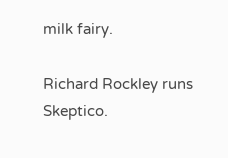milk fairy.

Richard Rockley runs Skeptico.